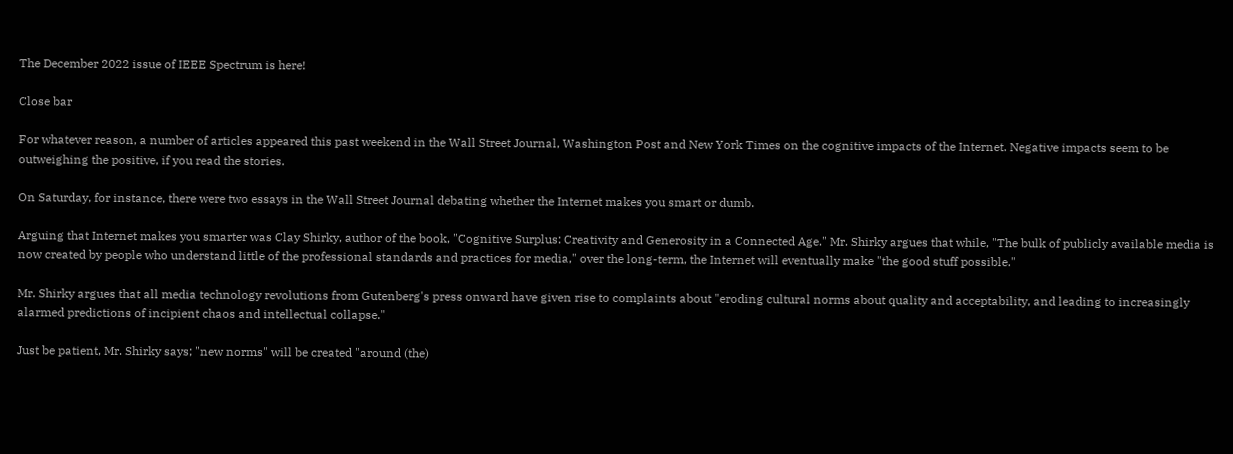The December 2022 issue of IEEE Spectrum is here!

Close bar

For whatever reason, a number of articles appeared this past weekend in the Wall Street Journal, Washington Post and New York Times on the cognitive impacts of the Internet. Negative impacts seem to be outweighing the positive, if you read the stories.

On Saturday, for instance, there were two essays in the Wall Street Journal debating whether the Internet makes you smart or dumb.

Arguing that Internet makes you smarter was Clay Shirky, author of the book, "Cognitive Surplus: Creativity and Generosity in a Connected Age." Mr. Shirky argues that while, "The bulk of publicly available media is now created by people who understand little of the professional standards and practices for media," over the long-term, the Internet will eventually make "the good stuff possible."

Mr. Shirky argues that all media technology revolutions from Gutenberg's press onward have given rise to complaints about "eroding cultural norms about quality and acceptability, and leading to increasingly alarmed predictions of incipient chaos and intellectual collapse."

Just be patient, Mr. Shirky says; "new norms" will be created "around (the)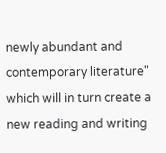newly abundant and contemporary literature" which will in turn create a new reading and writing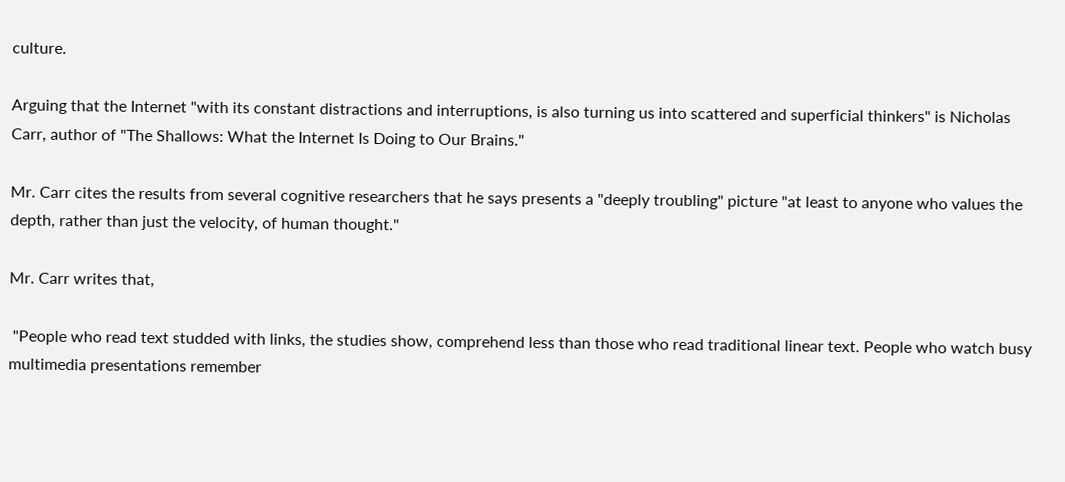culture.

Arguing that the Internet "with its constant distractions and interruptions, is also turning us into scattered and superficial thinkers" is Nicholas Carr, author of "The Shallows: What the Internet Is Doing to Our Brains."

Mr. Carr cites the results from several cognitive researchers that he says presents a "deeply troubling" picture "at least to anyone who values the depth, rather than just the velocity, of human thought."

Mr. Carr writes that,

 "People who read text studded with links, the studies show, comprehend less than those who read traditional linear text. People who watch busy multimedia presentations remember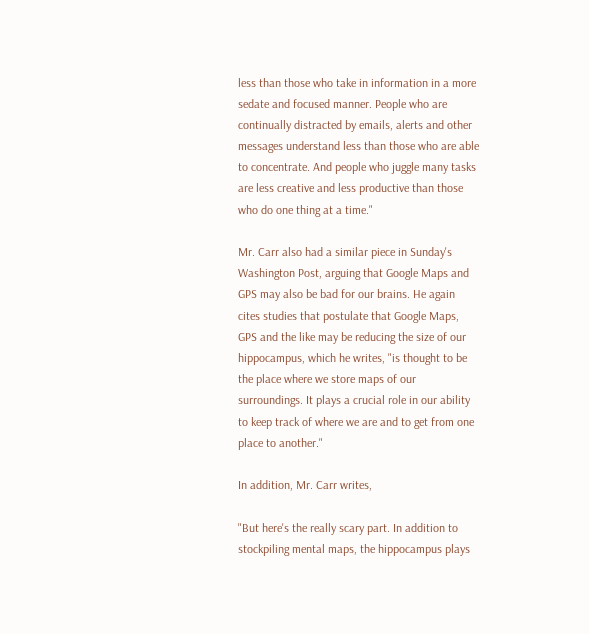less than those who take in information in a more sedate and focused manner. People who are continually distracted by emails, alerts and other messages understand less than those who are able to concentrate. And people who juggle many tasks are less creative and less productive than those who do one thing at a time."

Mr. Carr also had a similar piece in Sunday's Washington Post, arguing that Google Maps and GPS may also be bad for our brains. He again cites studies that postulate that Google Maps, GPS and the like may be reducing the size of our hippocampus, which he writes, "is thought to be the place where we store maps of our surroundings. It plays a crucial role in our ability to keep track of where we are and to get from one place to another."

In addition, Mr. Carr writes,

"But here's the really scary part. In addition to stockpiling mental maps, the hippocampus plays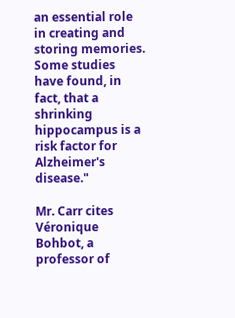an essential role in creating and storing memories. Some studies have found, in fact, that a shrinking hippocampus is a risk factor for Alzheimer's disease."

Mr. Carr cites Véronique Bohbot, a professor of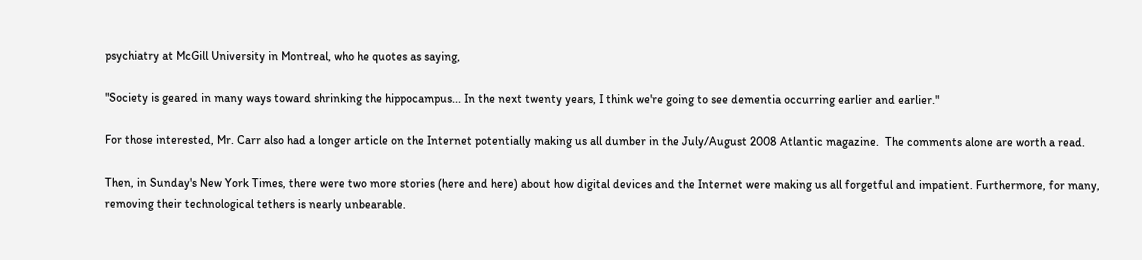psychiatry at McGill University in Montreal, who he quotes as saying,

"Society is geared in many ways toward shrinking the hippocampus... In the next twenty years, I think we're going to see dementia occurring earlier and earlier."

For those interested, Mr. Carr also had a longer article on the Internet potentially making us all dumber in the July/August 2008 Atlantic magazine.  The comments alone are worth a read.

Then, in Sunday's New York Times, there were two more stories (here and here) about how digital devices and the Internet were making us all forgetful and impatient. Furthermore, for many, removing their technological tethers is nearly unbearable.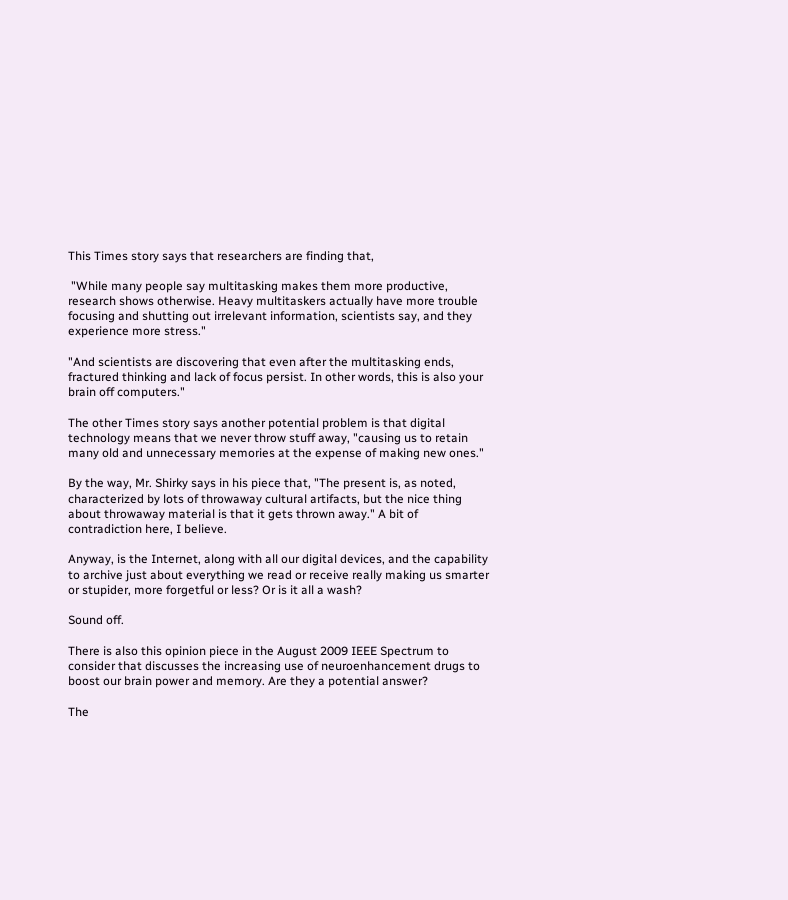This Times story says that researchers are finding that,

 "While many people say multitasking makes them more productive, research shows otherwise. Heavy multitaskers actually have more trouble focusing and shutting out irrelevant information, scientists say, and they experience more stress."

"And scientists are discovering that even after the multitasking ends, fractured thinking and lack of focus persist. In other words, this is also your brain off computers."

The other Times story says another potential problem is that digital technology means that we never throw stuff away, "causing us to retain many old and unnecessary memories at the expense of making new ones."

By the way, Mr. Shirky says in his piece that, "The present is, as noted, characterized by lots of throwaway cultural artifacts, but the nice thing about throwaway material is that it gets thrown away." A bit of contradiction here, I believe.

Anyway, is the Internet, along with all our digital devices, and the capability to archive just about everything we read or receive really making us smarter or stupider, more forgetful or less? Or is it all a wash?

Sound off.

There is also this opinion piece in the August 2009 IEEE Spectrum to consider that discusses the increasing use of neuroenhancement drugs to boost our brain power and memory. Are they a potential answer?

The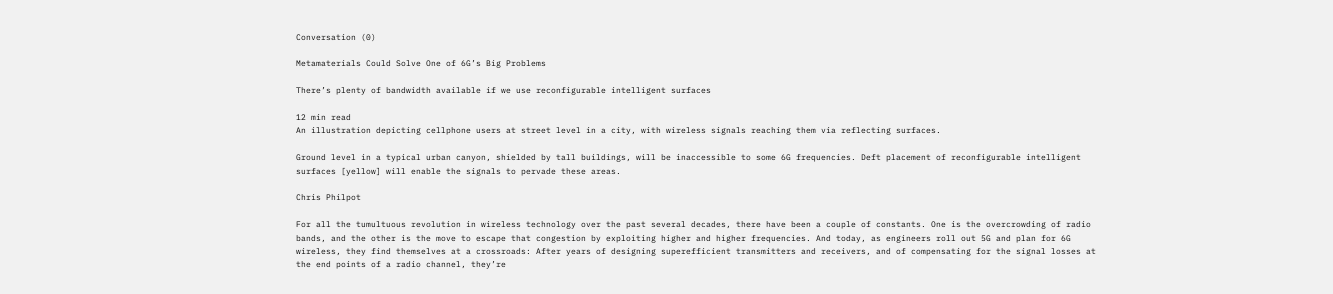Conversation (0)

Metamaterials Could Solve One of 6G’s Big Problems

There’s plenty of bandwidth available if we use reconfigurable intelligent surfaces

12 min read
An illustration depicting cellphone users at street level in a city, with wireless signals reaching them via reflecting surfaces.

Ground level in a typical urban canyon, shielded by tall buildings, will be inaccessible to some 6G frequencies. Deft placement of reconfigurable intelligent surfaces [yellow] will enable the signals to pervade these areas.

Chris Philpot

For all the tumultuous revolution in wireless technology over the past several decades, there have been a couple of constants. One is the overcrowding of radio bands, and the other is the move to escape that congestion by exploiting higher and higher frequencies. And today, as engineers roll out 5G and plan for 6G wireless, they find themselves at a crossroads: After years of designing superefficient transmitters and receivers, and of compensating for the signal losses at the end points of a radio channel, they’re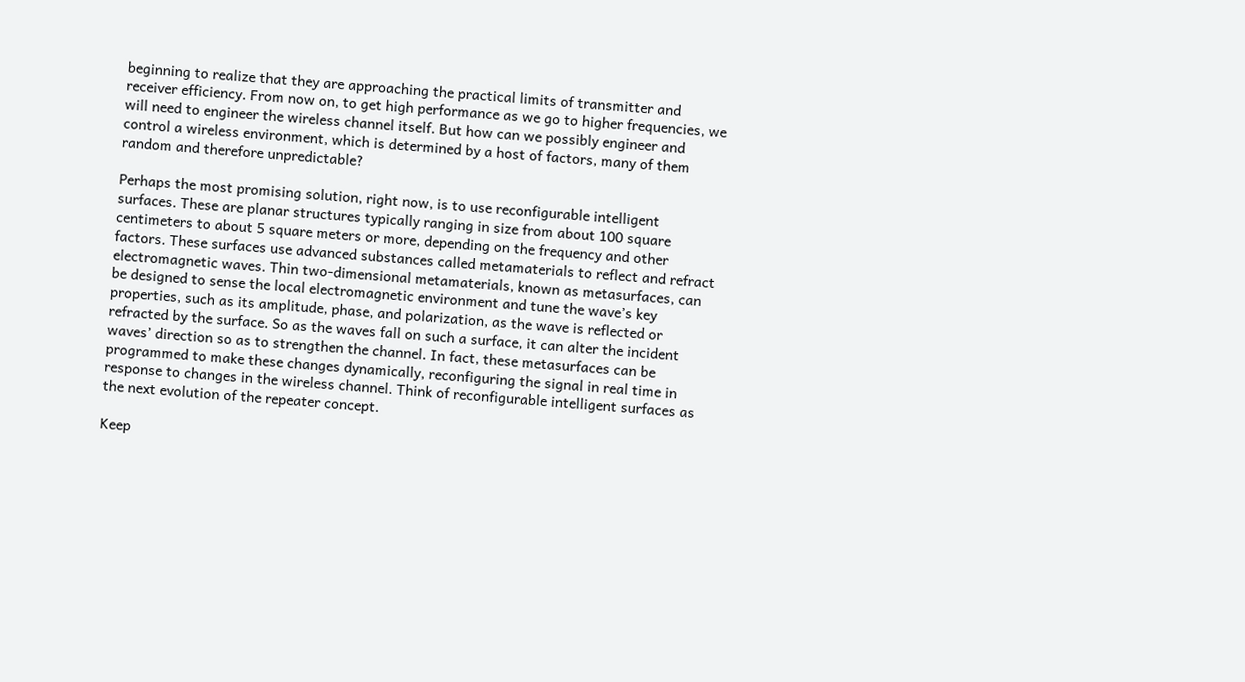beginning to realize that they are approaching the practical limits of transmitter and receiver efficiency. From now on, to get high performance as we go to higher frequencies, we will need to engineer the wireless channel itself. But how can we possibly engineer and control a wireless environment, which is determined by a host of factors, many of them random and therefore unpredictable?

Perhaps the most promising solution, right now, is to use reconfigurable intelligent surfaces. These are planar structures typically ranging in size from about 100 square centimeters to about 5 square meters or more, depending on the frequency and other factors. These surfaces use advanced substances called metamaterials to reflect and refract electromagnetic waves. Thin two-dimensional metamaterials, known as metasurfaces, can be designed to sense the local electromagnetic environment and tune the wave’s key properties, such as its amplitude, phase, and polarization, as the wave is reflected or refracted by the surface. So as the waves fall on such a surface, it can alter the incident waves’ direction so as to strengthen the channel. In fact, these metasurfaces can be programmed to make these changes dynamically, reconfiguring the signal in real time in response to changes in the wireless channel. Think of reconfigurable intelligent surfaces as the next evolution of the repeater concept.

Keep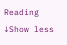Reading ↓Show less